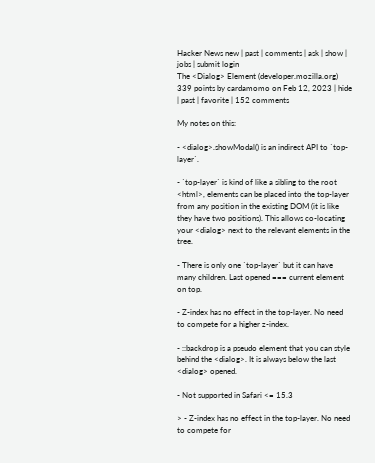Hacker News new | past | comments | ask | show | jobs | submit login
The <Dialog> Element (developer.mozilla.org)
339 points by cardamomo on Feb 12, 2023 | hide | past | favorite | 152 comments

My notes on this:

- <dialog>.showModal() is an indirect API to `top-layer`.

- `top-layer` is kind of like a sibling to the root <html>, elements can be placed into the top-layer from any position in the existing DOM (it is like they have two positions). This allows co-locating your <dialog> next to the relevant elements in the tree.

- There is only one `top-layer` but it can have many children. Last opened === current element on top.

- Z-index has no effect in the top-layer. No need to compete for a higher z-index.

- ::backdrop is a pseudo element that you can style behind the <dialog>. It is always below the last <dialog> opened.

- Not supported in Safari <= 15.3

> - Z-index has no effect in the top-layer. No need to compete for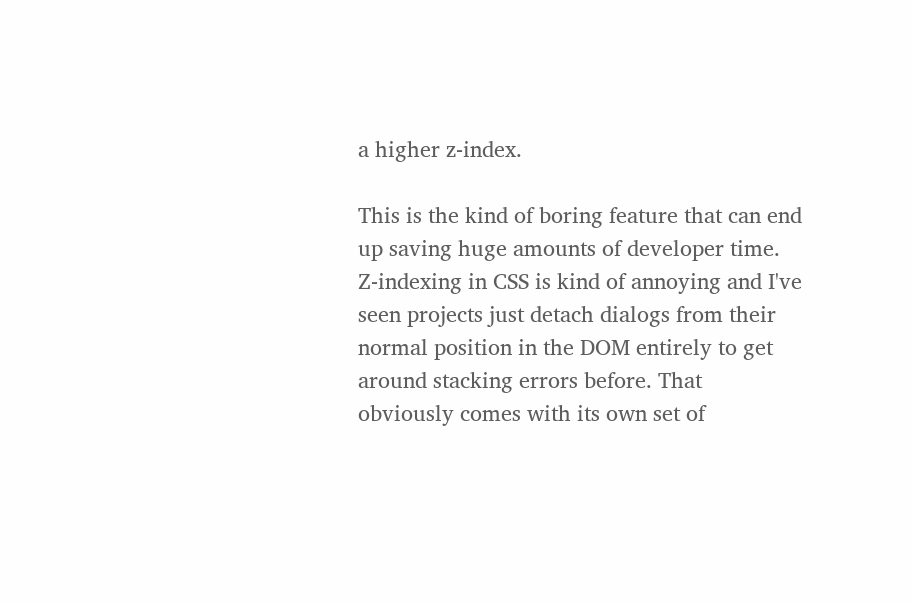a higher z-index.

This is the kind of boring feature that can end up saving huge amounts of developer time. Z-indexing in CSS is kind of annoying and I've seen projects just detach dialogs from their normal position in the DOM entirely to get around stacking errors before. That obviously comes with its own set of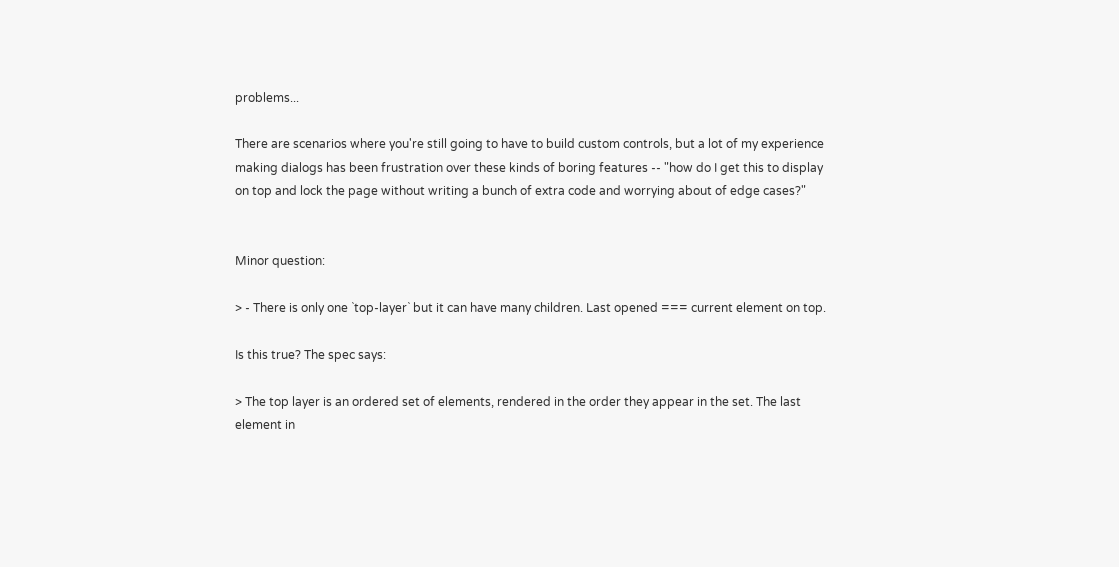problems...

There are scenarios where you're still going to have to build custom controls, but a lot of my experience making dialogs has been frustration over these kinds of boring features -- "how do I get this to display on top and lock the page without writing a bunch of extra code and worrying about of edge cases?"


Minor question:

> - There is only one `top-layer` but it can have many children. Last opened === current element on top.

Is this true? The spec says:

> The top layer is an ordered set of elements, rendered in the order they appear in the set. The last element in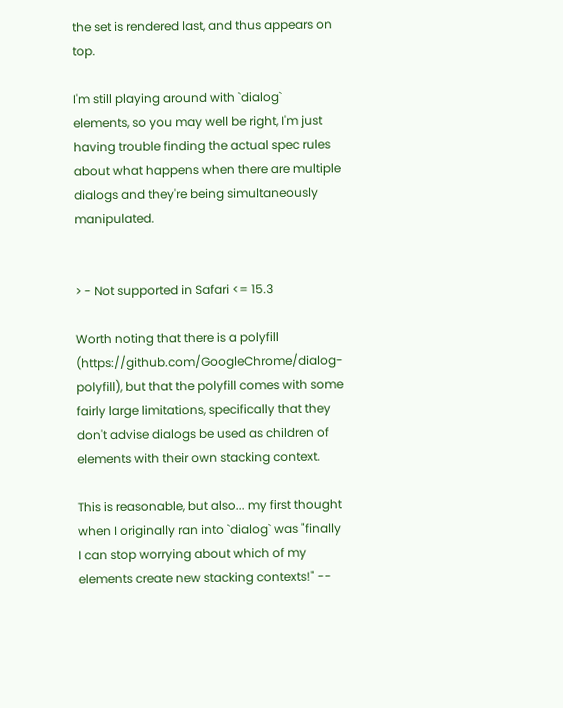the set is rendered last, and thus appears on top.

I'm still playing around with `dialog` elements, so you may well be right, I'm just having trouble finding the actual spec rules about what happens when there are multiple dialogs and they're being simultaneously manipulated.


> - Not supported in Safari <= 15.3

Worth noting that there is a polyfill (https://github.com/GoogleChrome/dialog-polyfill), but that the polyfill comes with some fairly large limitations, specifically that they don't advise dialogs be used as children of elements with their own stacking context.

This is reasonable, but also... my first thought when I originally ran into `dialog` was "finally I can stop worrying about which of my elements create new stacking contexts!" --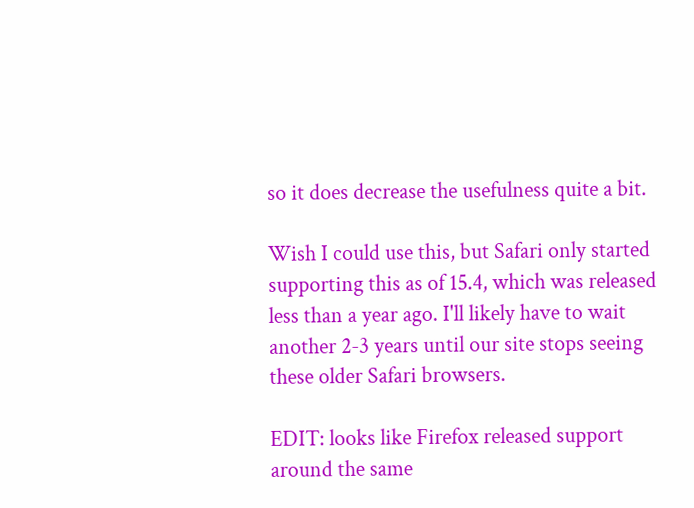so it does decrease the usefulness quite a bit.

Wish I could use this, but Safari only started supporting this as of 15.4, which was released less than a year ago. I'll likely have to wait another 2-3 years until our site stops seeing these older Safari browsers.

EDIT: looks like Firefox released support around the same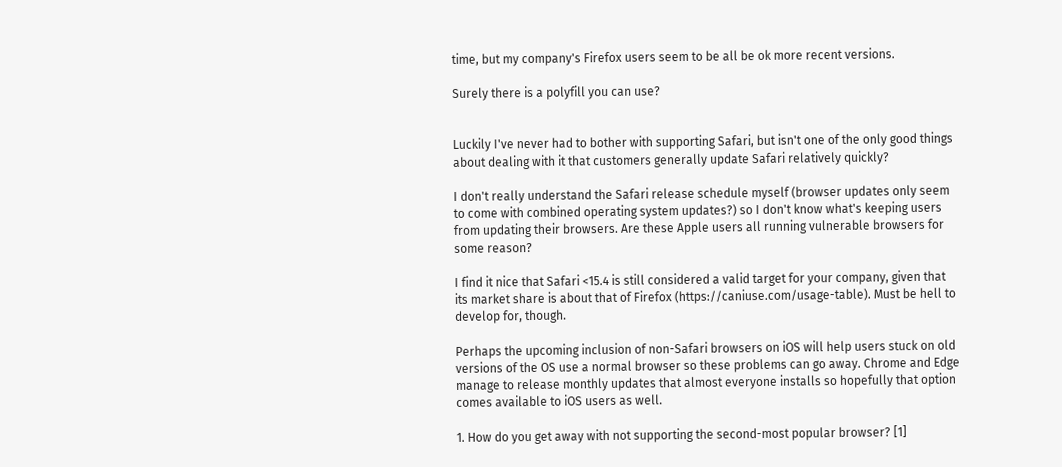time, but my company's Firefox users seem to be all be ok more recent versions.

Surely there is a polyfill you can use?


Luckily I've never had to bother with supporting Safari, but isn't one of the only good things about dealing with it that customers generally update Safari relatively quickly?

I don't really understand the Safari release schedule myself (browser updates only seem to come with combined operating system updates?) so I don't know what's keeping users from updating their browsers. Are these Apple users all running vulnerable browsers for some reason?

I find it nice that Safari <15.4 is still considered a valid target for your company, given that its market share is about that of Firefox (https://caniuse.com/usage-table). Must be hell to develop for, though.

Perhaps the upcoming inclusion of non-Safari browsers on iOS will help users stuck on old versions of the OS use a normal browser so these problems can go away. Chrome and Edge manage to release monthly updates that almost everyone installs so hopefully that option comes available to iOS users as well.

1. How do you get away with not supporting the second-most popular browser? [1]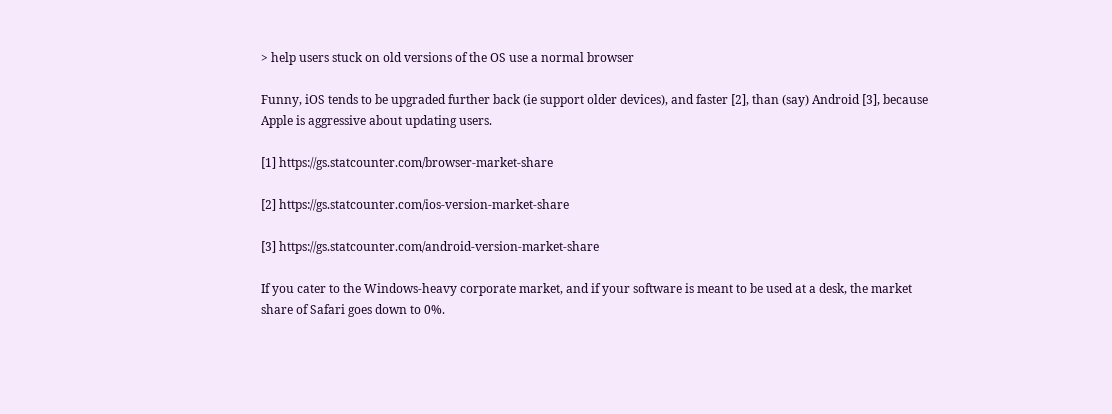> help users stuck on old versions of the OS use a normal browser

Funny, iOS tends to be upgraded further back (ie support older devices), and faster [2], than (say) Android [3], because Apple is aggressive about updating users.

[1] https://gs.statcounter.com/browser-market-share

[2] https://gs.statcounter.com/ios-version-market-share

[3] https://gs.statcounter.com/android-version-market-share

If you cater to the Windows-heavy corporate market, and if your software is meant to be used at a desk, the market share of Safari goes down to 0%.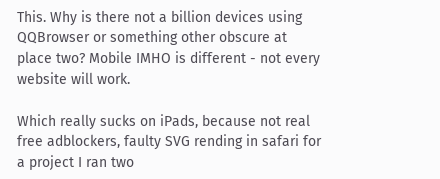This. Why is there not a billion devices using QQBrowser or something other obscure at place two? Mobile IMHO is different - not every website will work.

Which really sucks on iPads, because not real free adblockers, faulty SVG rending in safari for a project I ran two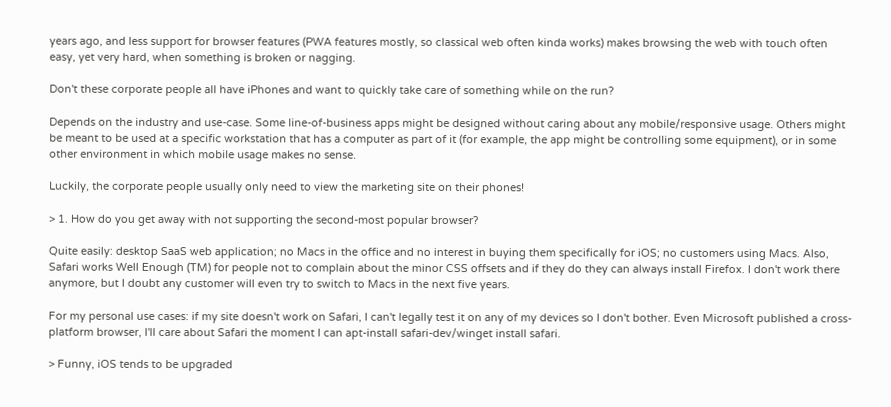years ago, and less support for browser features (PWA features mostly, so classical web often kinda works) makes browsing the web with touch often easy, yet very hard, when something is broken or nagging.

Don't these corporate people all have iPhones and want to quickly take care of something while on the run?

Depends on the industry and use-case. Some line-of-business apps might be designed without caring about any mobile/responsive usage. Others might be meant to be used at a specific workstation that has a computer as part of it (for example, the app might be controlling some equipment), or in some other environment in which mobile usage makes no sense.

Luckily, the corporate people usually only need to view the marketing site on their phones!

> 1. How do you get away with not supporting the second-most popular browser?

Quite easily: desktop SaaS web application; no Macs in the office and no interest in buying them specifically for iOS; no customers using Macs. Also, Safari works Well Enough (TM) for people not to complain about the minor CSS offsets and if they do they can always install Firefox. I don't work there anymore, but I doubt any customer will even try to switch to Macs in the next five years.

For my personal use cases: if my site doesn't work on Safari, I can't legally test it on any of my devices so I don't bother. Even Microsoft published a cross-platform browser, I'll care about Safari the moment I can apt-install safari-dev/winget install safari.

> Funny, iOS tends to be upgraded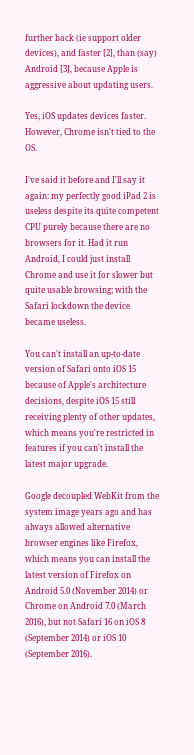further back (ie support older devices), and faster [2], than (say) Android [3], because Apple is aggressive about updating users.

Yes, iOS updates devices faster. However, Chrome isn't tied to the OS.

I've said it before and I'll say it again: my perfectly good iPad 2 is useless despite its quite competent CPU purely because there are no browsers for it. Had it run Android, I could just install Chrome and use it for slower but quite usable browsing; with the Safari lockdown the device became useless.

You can't install an up-to-date version of Safari onto iOS 15 because of Apple's architecture decisions, despite iOS 15 still receiving plenty of other updates, which means you're restricted in features if you can't install the latest major upgrade.

Google decoupled WebKit from the system image years ago and has always allowed alternative browser engines like Firefox, which means you can install the latest version of Firefox on Android 5.0 (November 2014) or Chrome on Android 7.0 (March 2016), but not Safari 16 on iOS 8 (September 2014) or iOS 10 (September 2016).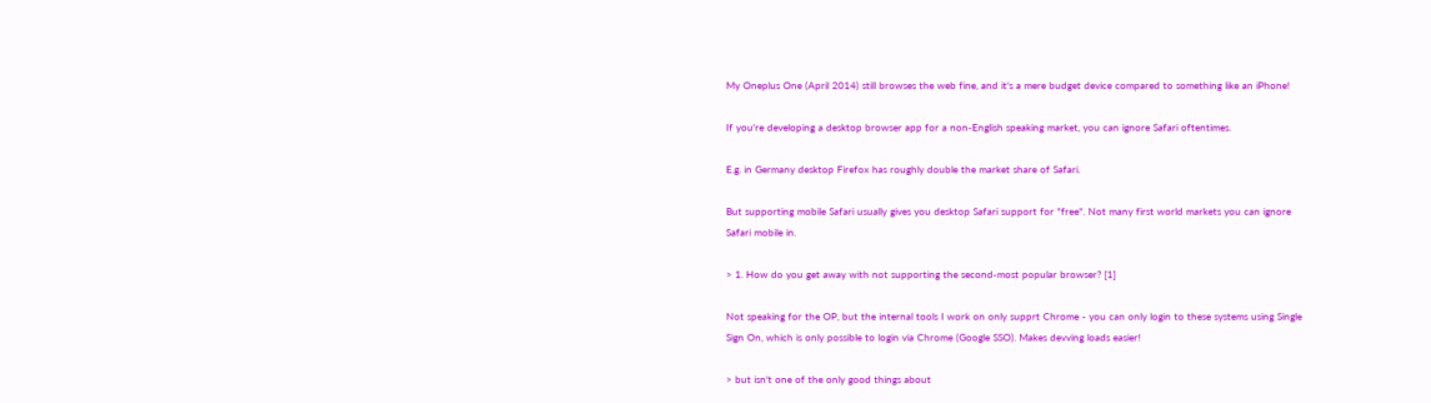My Oneplus One (April 2014) still browses the web fine, and it's a mere budget device compared to something like an iPhone!

If you're developing a desktop browser app for a non-English speaking market, you can ignore Safari oftentimes.

E.g. in Germany desktop Firefox has roughly double the market share of Safari.

But supporting mobile Safari usually gives you desktop Safari support for "free". Not many first world markets you can ignore Safari mobile in.

> 1. How do you get away with not supporting the second-most popular browser? [1]

Not speaking for the OP, but the internal tools I work on only supprt Chrome - you can only login to these systems using Single Sign On, which is only possible to login via Chrome (Google SSO). Makes devving loads easier!

> but isn't one of the only good things about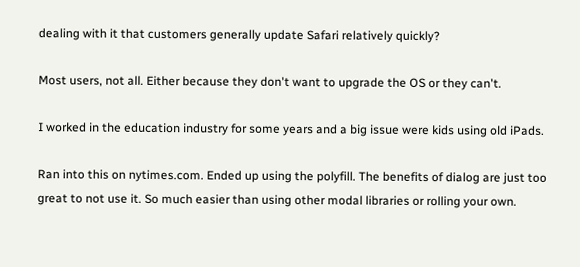dealing with it that customers generally update Safari relatively quickly?

Most users, not all. Either because they don't want to upgrade the OS or they can't.

I worked in the education industry for some years and a big issue were kids using old iPads.

Ran into this on nytimes.com. Ended up using the polyfill. The benefits of dialog are just too great to not use it. So much easier than using other modal libraries or rolling your own.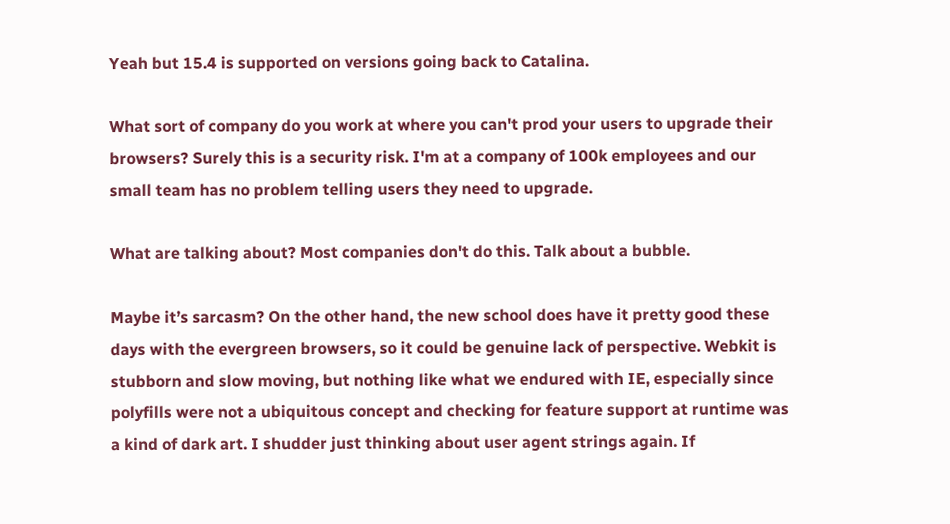Yeah but 15.4 is supported on versions going back to Catalina.

What sort of company do you work at where you can't prod your users to upgrade their browsers? Surely this is a security risk. I'm at a company of 100k employees and our small team has no problem telling users they need to upgrade.

What are talking about? Most companies don't do this. Talk about a bubble.

Maybe it’s sarcasm? On the other hand, the new school does have it pretty good these days with the evergreen browsers, so it could be genuine lack of perspective. Webkit is stubborn and slow moving, but nothing like what we endured with IE, especially since polyfills were not a ubiquitous concept and checking for feature support at runtime was a kind of dark art. I shudder just thinking about user agent strings again. If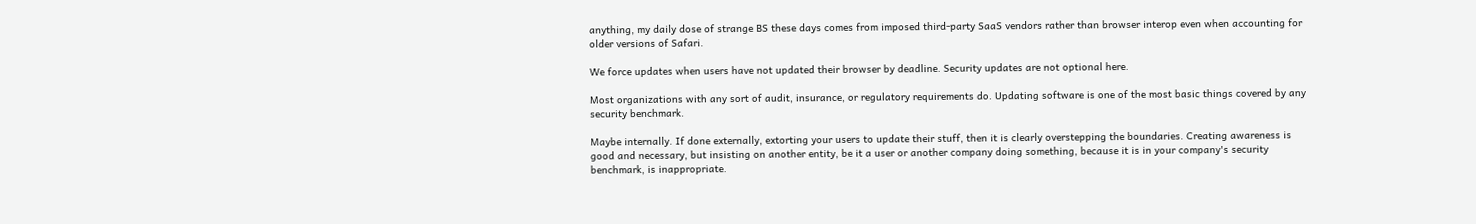anything, my daily dose of strange BS these days comes from imposed third-party SaaS vendors rather than browser interop even when accounting for older versions of Safari.

We force updates when users have not updated their browser by deadline. Security updates are not optional here.

Most organizations with any sort of audit, insurance, or regulatory requirements do. Updating software is one of the most basic things covered by any security benchmark.

Maybe internally. If done externally, extorting your users to update their stuff, then it is clearly overstepping the boundaries. Creating awareness is good and necessary, but insisting on another entity, be it a user or another company doing something, because it is in your company's security benchmark, is inappropriate.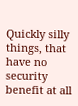Quickly silly things, that have no security benefit at all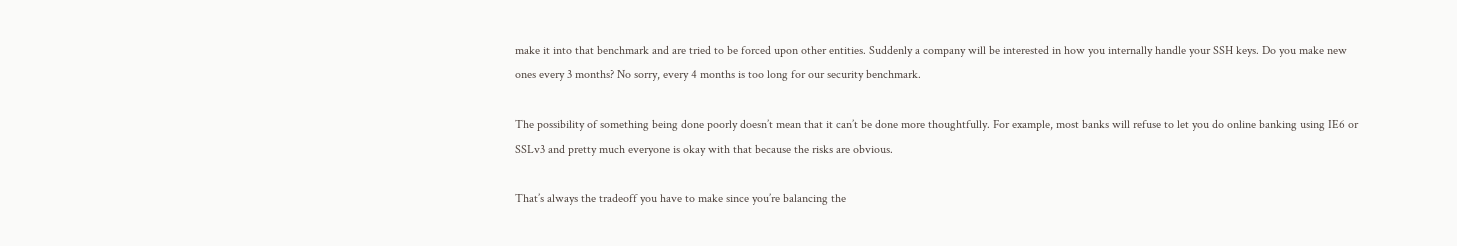make it into that benchmark and are tried to be forced upon other entities. Suddenly a company will be interested in how you internally handle your SSH keys. Do you make new ones every 3 months? No sorry, every 4 months is too long for our security benchmark.

The possibility of something being done poorly doesn’t mean that it can’t be done more thoughtfully. For example, most banks will refuse to let you do online banking using IE6 or SSLv3 and pretty much everyone is okay with that because the risks are obvious.

That’s always the tradeoff you have to make since you’re balancing the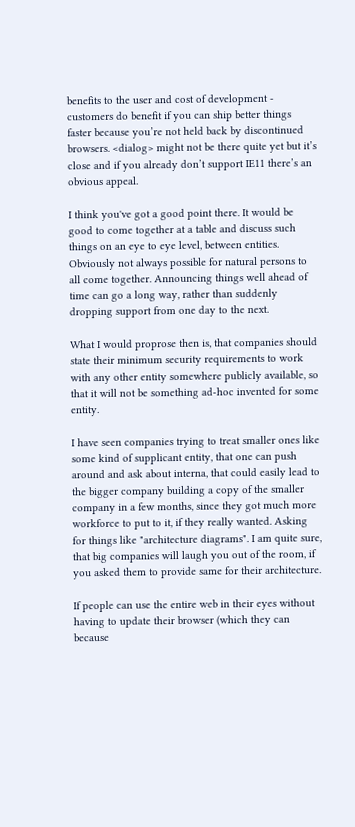benefits to the user and cost of development - customers do benefit if you can ship better things faster because you’re not held back by discontinued browsers. <dialog> might not be there quite yet but it’s close and if you already don’t support IE11 there’s an obvious appeal.

I think you've got a good point there. It would be good to come together at a table and discuss such things on an eye to eye level, between entities. Obviously not always possible for natural persons to all come together. Announcing things well ahead of time can go a long way, rather than suddenly dropping support from one day to the next.

What I would proprose then is, that companies should state their minimum security requirements to work with any other entity somewhere publicly available, so that it will not be something ad-hoc invented for some entity.

I have seen companies trying to treat smaller ones like some kind of supplicant entity, that one can push around and ask about interna, that could easily lead to the bigger company building a copy of the smaller company in a few months, since they got much more workforce to put to it, if they really wanted. Asking for things like "architecture diagrams". I am quite sure, that big companies will laugh you out of the room, if you asked them to provide same for their architecture.

If people can use the entire web in their eyes without having to update their browser (which they can because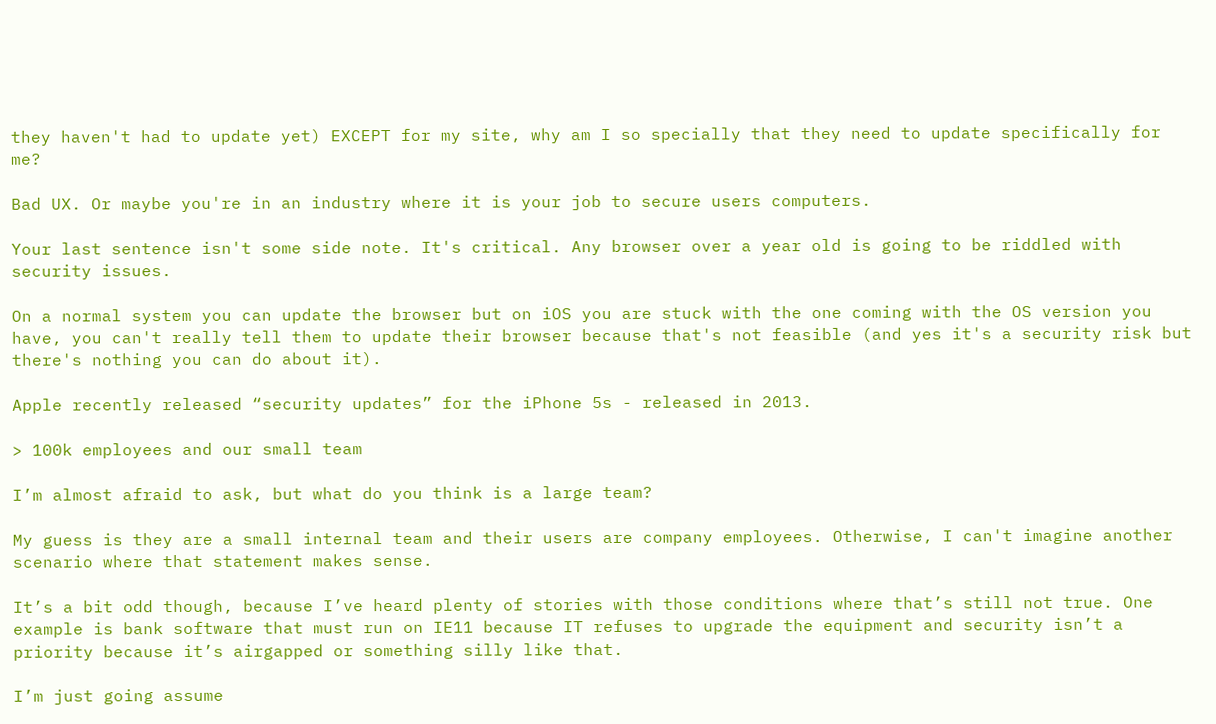they haven't had to update yet) EXCEPT for my site, why am I so specially that they need to update specifically for me?

Bad UX. Or maybe you're in an industry where it is your job to secure users computers.

Your last sentence isn't some side note. It's critical. Any browser over a year old is going to be riddled with security issues.

On a normal system you can update the browser but on iOS you are stuck with the one coming with the OS version you have, you can't really tell them to update their browser because that's not feasible (and yes it's a security risk but there's nothing you can do about it).

Apple recently released “security updates” for the iPhone 5s - released in 2013.

> 100k employees and our small team

I’m almost afraid to ask, but what do you think is a large team?

My guess is they are a small internal team and their users are company employees. Otherwise, I can't imagine another scenario where that statement makes sense.

It’s a bit odd though, because I’ve heard plenty of stories with those conditions where that’s still not true. One example is bank software that must run on IE11 because IT refuses to upgrade the equipment and security isn’t a priority because it’s airgapped or something silly like that.

I’m just going assume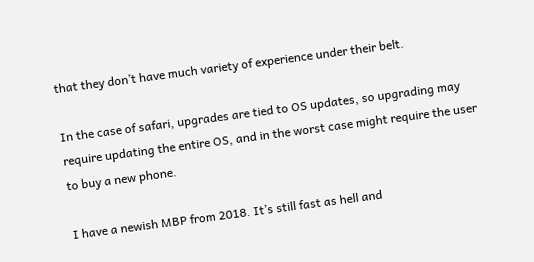that they don’t have much variety of experience under their belt.

In the case of safari, upgrades are tied to OS updates, so upgrading may require updating the entire OS, and in the worst case might require the user to buy a new phone.

I have a newish MBP from 2018. It’s still fast as hell and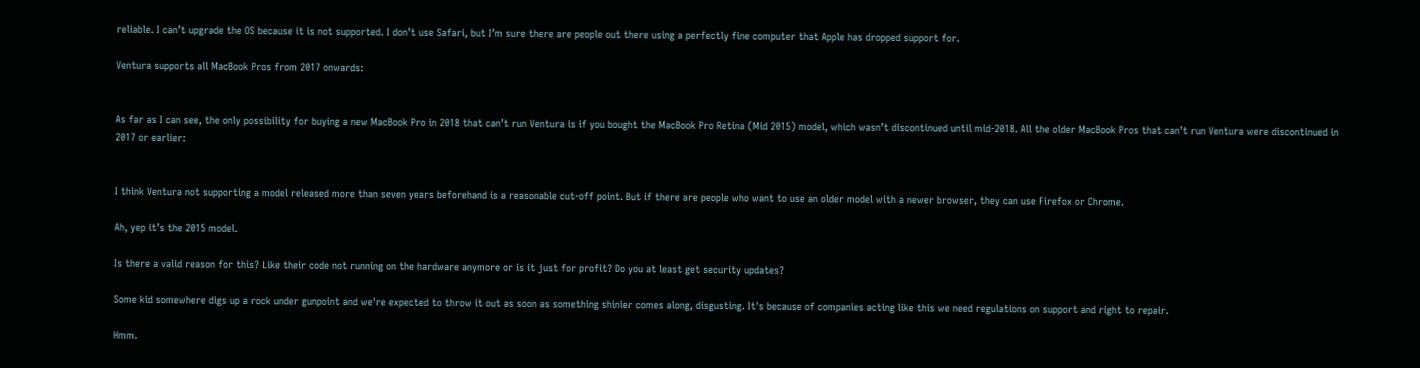reliable. I can’t upgrade the OS because it is not supported. I don’t use Safari, but I’m sure there are people out there using a perfectly fine computer that Apple has dropped support for.

Ventura supports all MacBook Pros from 2017 onwards:


As far as I can see, the only possibility for buying a new MacBook Pro in 2018 that can’t run Ventura is if you bought the MacBook Pro Retina (Mid 2015) model, which wasn’t discontinued until mid-2018. All the older MacBook Pros that can’t run Ventura were discontinued in 2017 or earlier:


I think Ventura not supporting a model released more than seven years beforehand is a reasonable cut-off point. But if there are people who want to use an older model with a newer browser, they can use Firefox or Chrome.

Ah, yep it’s the 2015 model.

Is there a valid reason for this? Like their code not running on the hardware anymore or is it just for profit? Do you at least get security updates?

Some kid somewhere digs up a rock under gunpoint and we're expected to throw it out as soon as something shinier comes along, disgusting. It's because of companies acting like this we need regulations on support and right to repair.

Hmm.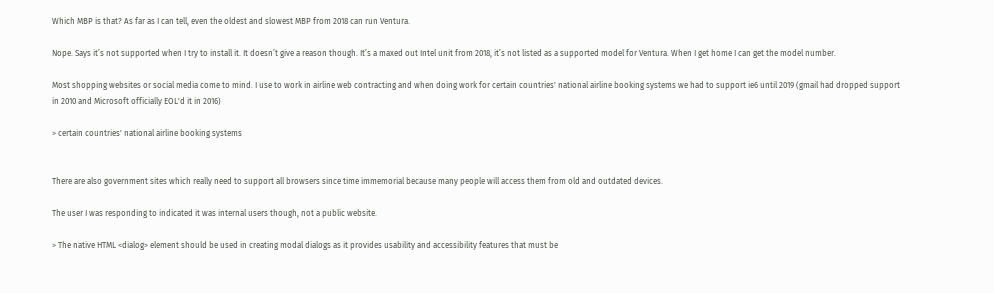Which MBP is that? As far as I can tell, even the oldest and slowest MBP from 2018 can run Ventura.

Nope. Says it’s not supported when I try to install it. It doesn’t give a reason though. It’s a maxed out Intel unit from 2018, it’s not listed as a supported model for Ventura. When I get home I can get the model number.

Most shopping websites or social media come to mind. I use to work in airline web contracting and when doing work for certain countries' national airline booking systems we had to support ie6 until 2019 (gmail had dropped support in 2010 and Microsoft officially EOL'd it in 2016)

> certain countries' national airline booking systems


There are also government sites which really need to support all browsers since time immemorial because many people will access them from old and outdated devices.

The user I was responding to indicated it was internal users though, not a public website.

> The native HTML <dialog> element should be used in creating modal dialogs as it provides usability and accessibility features that must be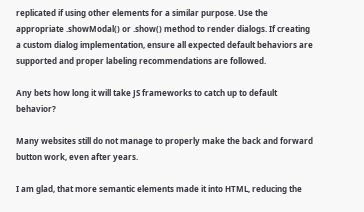replicated if using other elements for a similar purpose. Use the appropriate .showModal() or .show() method to render dialogs. If creating a custom dialog implementation, ensure all expected default behaviors are supported and proper labeling recommendations are followed.

Any bets how long it will take JS frameworks to catch up to default behavior?

Many websites still do not manage to properly make the back and forward button work, even after years.

I am glad, that more semantic elements made it into HTML, reducing the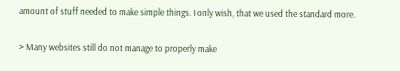amount of stuff needed to make simple things. I only wish, that we used the standard more.

> Many websites still do not manage to properly make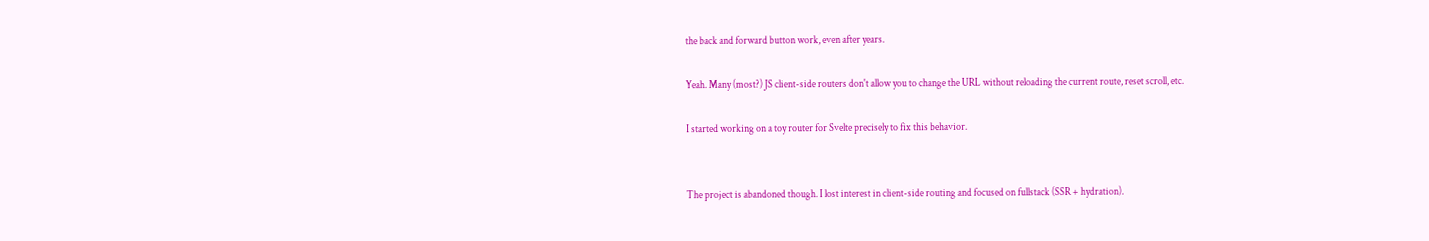the back and forward button work, even after years.

Yeah. Many (most?) JS client-side routers don't allow you to change the URL without reloading the current route, reset scroll, etc.

I started working on a toy router for Svelte precisely to fix this behavior.


The project is abandoned though. I lost interest in client-side routing and focused on fullstack (SSR + hydration).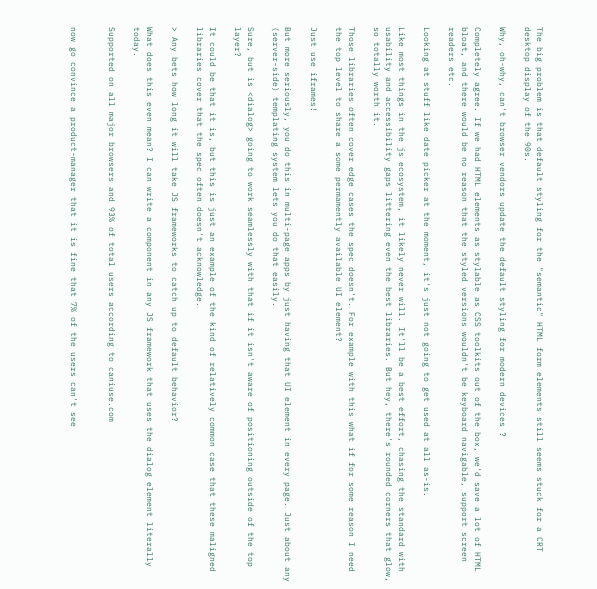The big problem is that default styling for the "semantic" HTML form elements still seems stuck for a CRT desktop display of the 90s.

Why, oh-why, can't browser vendors update the default styling for modern devices ?

Completely agree. If we had HTML elements as stylable as CSS toolkits out of the box, we'd save a lot of HTML bloat, and there would be no reason that the styled versions wouldn't be keyboard navigable, support screen readers etc.

Looking at stuff like date picker at the moment, it's just not going to get used at all as-is.

Like most things in the js ecosystem, it likely never will. It'll be a best effort, chasing the standard with usability and accessibility gaps littering even the best libraries. But hey, there's rounded corners that glow, so totally worth it.

Those libraries often cover edge cases the spec doesn't. For example with this what if for some reason I need the top level to share a some permamently available UI element?

Just use iframes!

But more seriously, you do this in multi-page apps by just having that UI element in every page. Just about any (server-side) templating system lets you do that easily.

Sure, but is <dialog> going to work seamlessly with that if it isn't aware of positioning outside of the top layer?

It could be that it is, but this is just an example of the kind of relatively common case that these maligned libraries cover that the spec often doesn't acknowledge.

> Any bets how long it will take JS frameworks to catch up to default behavior?

What does this even mean? I can write a component in any JS framework that uses the dialog element literally today.

Supported on all major browsers and 93% of total users according to caniuse.com


now go convince a product-manager that it is fine that 7% of the users can't see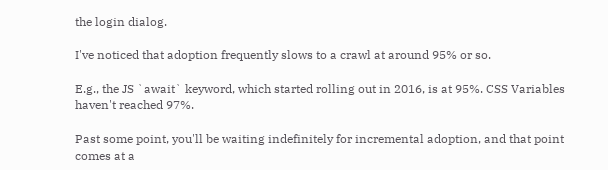the login dialog.

I've noticed that adoption frequently slows to a crawl at around 95% or so.

E.g., the JS `await` keyword, which started rolling out in 2016, is at 95%. CSS Variables haven't reached 97%.

Past some point, you'll be waiting indefinitely for incremental adoption, and that point comes at a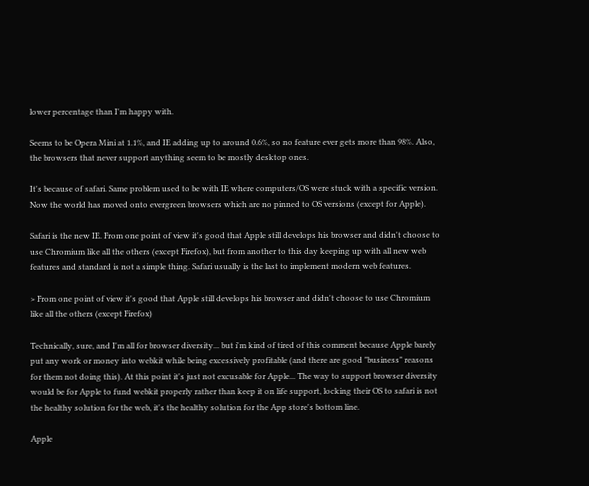lower percentage than I'm happy with.

Seems to be Opera Mini at 1.1%, and IE adding up to around 0.6%, so no feature ever gets more than 98%. Also, the browsers that never support anything seem to be mostly desktop ones.

It's because of safari. Same problem used to be with IE where computers/OS were stuck with a specific version. Now the world has moved onto evergreen browsers which are no pinned to OS versions (except for Apple).

Safari is the new IE. From one point of view it's good that Apple still develops his browser and didn't choose to use Chromium like all the others (except Firefox), but from another to this day keeping up with all new web features and standard is not a simple thing. Safari usually is the last to implement modern web features.

> From one point of view it's good that Apple still develops his browser and didn't choose to use Chromium like all the others (except Firefox)

Technically, sure, and I'm all for browser diversity... but i'm kind of tired of this comment because Apple barely put any work or money into webkit while being excessively profitable (and there are good "business" reasons for them not doing this). At this point it's just not excusable for Apple... The way to support browser diversity would be for Apple to fund webkit properly rather than keep it on life support, locking their OS to safari is not the healthy solution for the web, it's the healthy solution for the App store's bottom line.

Apple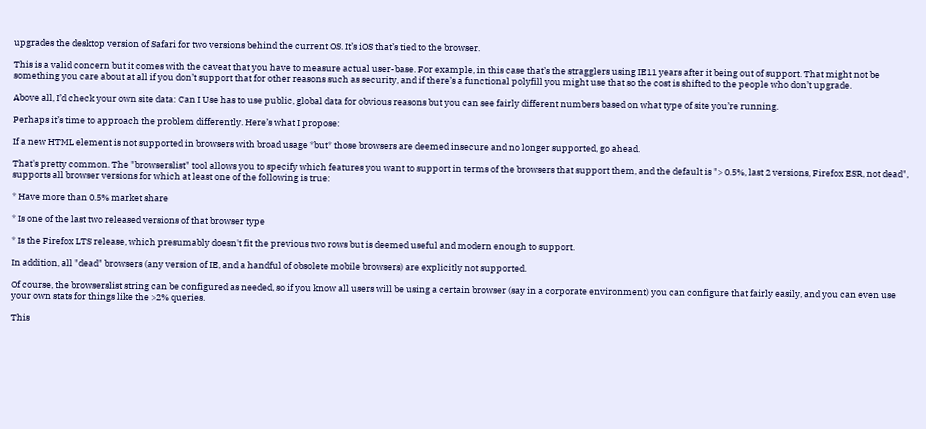upgrades the desktop version of Safari for two versions behind the current OS. It’s iOS that’s tied to the browser.

This is a valid concern but it comes with the caveat that you have to measure actual user-base. For example, in this case that’s the stragglers using IE11 years after it being out of support. That might not be something you care about at all if you don’t support that for other reasons such as security, and if there’s a functional polyfill you might use that so the cost is shifted to the people who don’t upgrade.

Above all, I’d check your own site data: Can I Use has to use public, global data for obvious reasons but you can see fairly different numbers based on what type of site you’re running.

Perhaps it’s time to approach the problem differently. Here’s what I propose:

If a new HTML element is not supported in browsers with broad usage *but* those browsers are deemed insecure and no longer supported, go ahead.

That's pretty common. The "browserslist" tool allows you to specify which features you want to support in terms of the browsers that support them, and the default is "> 0.5%, last 2 versions, Firefox ESR, not dead", supports all browser versions for which at least one of the following is true:

* Have more than 0.5% market share

* Is one of the last two released versions of that browser type

* Is the Firefox LTS release, which presumably doesn't fit the previous two rows but is deemed useful and modern enough to support.

In addition, all "dead" browsers (any version of IE, and a handful of obsolete mobile browsers) are explicitly not supported.

Of course, the browserslist string can be configured as needed, so if you know all users will be using a certain browser (say in a corporate environment) you can configure that fairly easily, and you can even use your own stats for things like the >2% queries.

This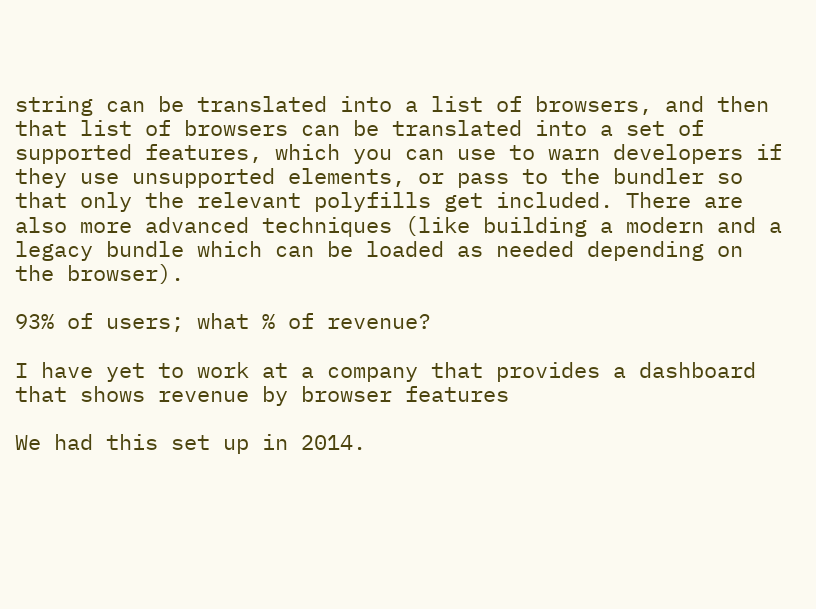string can be translated into a list of browsers, and then that list of browsers can be translated into a set of supported features, which you can use to warn developers if they use unsupported elements, or pass to the bundler so that only the relevant polyfills get included. There are also more advanced techniques (like building a modern and a legacy bundle which can be loaded as needed depending on the browser).

93% of users; what % of revenue?

I have yet to work at a company that provides a dashboard that shows revenue by browser features

We had this set up in 2014.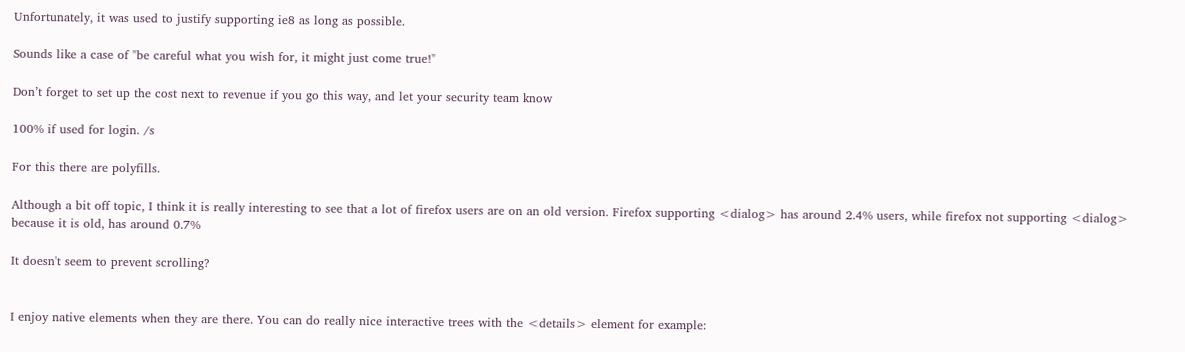Unfortunately, it was used to justify supporting ie8 as long as possible.

Sounds like a case of "be careful what you wish for, it might just come true!"

Don’t forget to set up the cost next to revenue if you go this way, and let your security team know

100% if used for login. /s

For this there are polyfills.

Although a bit off topic, I think it is really interesting to see that a lot of firefox users are on an old version. Firefox supporting <dialog> has around 2.4% users, while firefox not supporting <dialog> because it is old, has around 0.7%

It doesn't seem to prevent scrolling?


I enjoy native elements when they are there. You can do really nice interactive trees with the <details> element for example: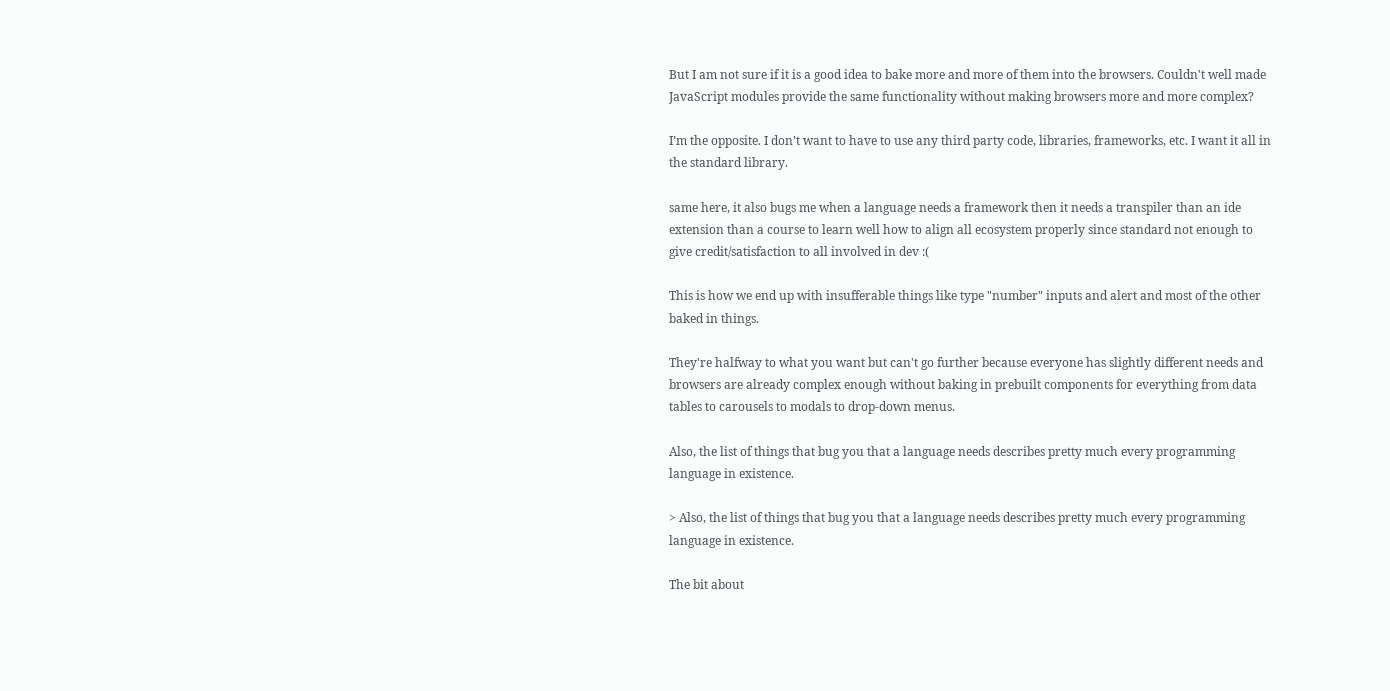But I am not sure if it is a good idea to bake more and more of them into the browsers. Couldn't well made JavaScript modules provide the same functionality without making browsers more and more complex?

I’m the opposite. I don’t want to have to use any third party code, libraries, frameworks, etc. I want it all in the standard library.

same here, it also bugs me when a language needs a framework then it needs a transpiler than an ide extension than a course to learn well how to align all ecosystem properly since standard not enough to give credit/satisfaction to all involved in dev :(

This is how we end up with insufferable things like type "number" inputs and alert and most of the other baked in things.

They're halfway to what you want but can't go further because everyone has slightly different needs and browsers are already complex enough without baking in prebuilt components for everything from data tables to carousels to modals to drop-down menus.

Also, the list of things that bug you that a language needs describes pretty much every programming language in existence.

> Also, the list of things that bug you that a language needs describes pretty much every programming language in existence.

The bit about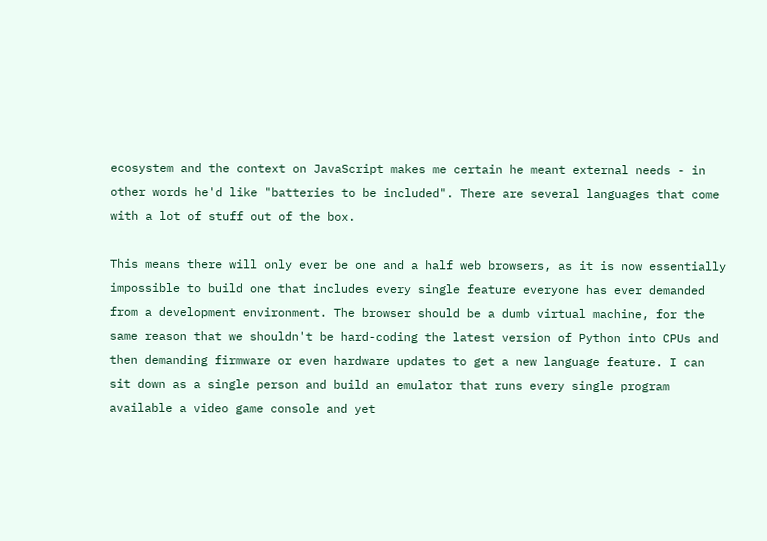ecosystem and the context on JavaScript makes me certain he meant external needs - in other words he'd like "batteries to be included". There are several languages that come with a lot of stuff out of the box.

This means there will only ever be one and a half web browsers, as it is now essentially impossible to build one that includes every single feature everyone has ever demanded from a development environment. The browser should be a dumb virtual machine, for the same reason that we shouldn't be hard-coding the latest version of Python into CPUs and then demanding firmware or even hardware updates to get a new language feature. I can sit down as a single person and build an emulator that runs every single program available a video game console and yet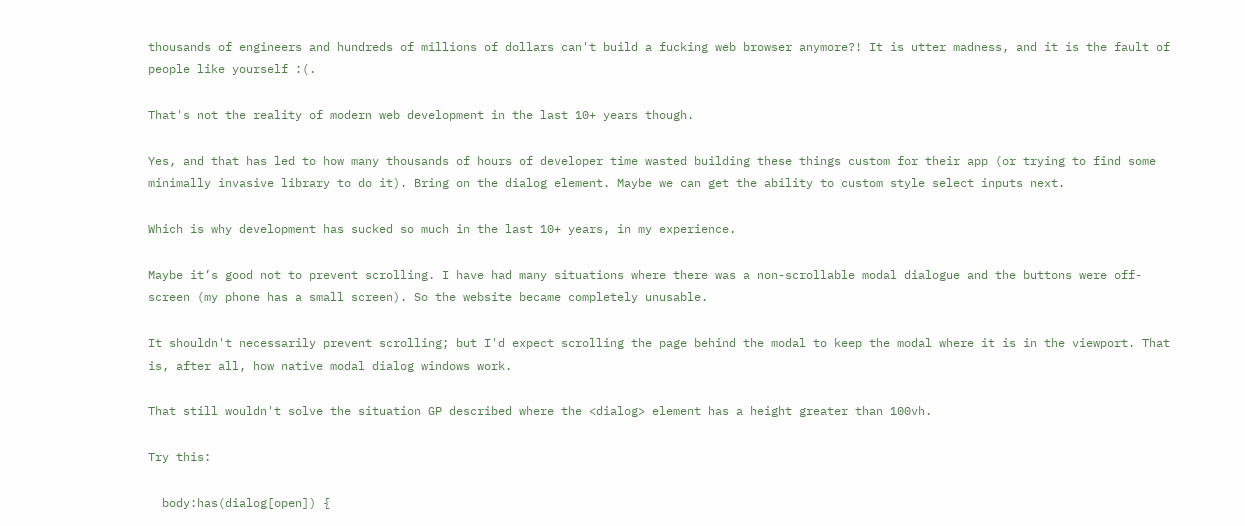thousands of engineers and hundreds of millions of dollars can't build a fucking web browser anymore?! It is utter madness, and it is the fault of people like yourself :(.

That's not the reality of modern web development in the last 10+ years though.

Yes, and that has led to how many thousands of hours of developer time wasted building these things custom for their app (or trying to find some minimally invasive library to do it). Bring on the dialog element. Maybe we can get the ability to custom style select inputs next.

Which is why development has sucked so much in the last 10+ years, in my experience.

Maybe it’s good not to prevent scrolling. I have had many situations where there was a non-scrollable modal dialogue and the buttons were off-screen (my phone has a small screen). So the website became completely unusable.

It shouldn't necessarily prevent scrolling; but I'd expect scrolling the page behind the modal to keep the modal where it is in the viewport. That is, after all, how native modal dialog windows work.

That still wouldn't solve the situation GP described where the <dialog> element has a height greater than 100vh.

Try this:

  body:has(dialog[open]) {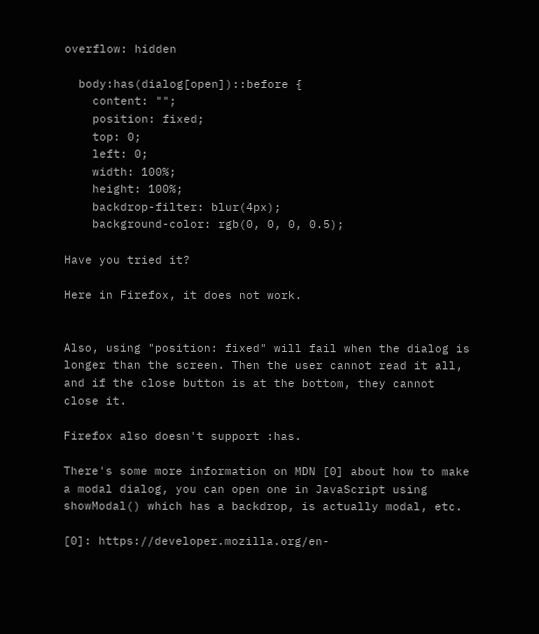overflow: hidden

  body:has(dialog[open])::before {
    content: "";
    position: fixed;
    top: 0;
    left: 0;
    width: 100%;
    height: 100%;
    backdrop-filter: blur(4px);
    background-color: rgb(0, 0, 0, 0.5);

Have you tried it?

Here in Firefox, it does not work.


Also, using "position: fixed" will fail when the dialog is longer than the screen. Then the user cannot read it all, and if the close button is at the bottom, they cannot close it.

Firefox also doesn't support :has.

There's some more information on MDN [0] about how to make a modal dialog, you can open one in JavaScript using showModal() which has a backdrop, is actually modal, etc.

[0]: https://developer.mozilla.org/en-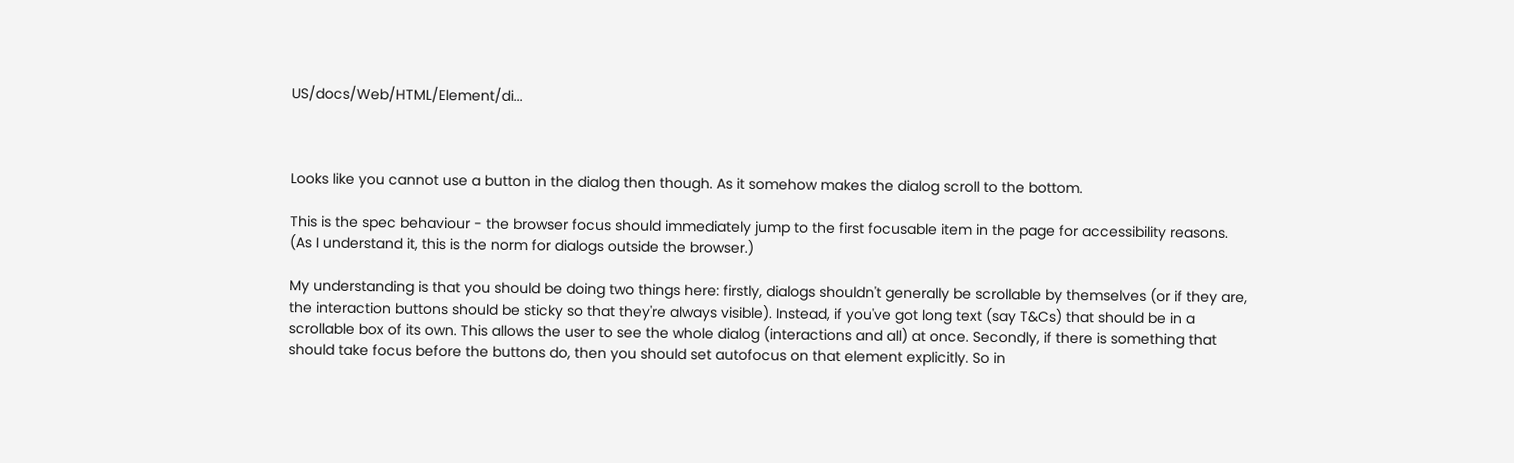US/docs/Web/HTML/Element/di...



Looks like you cannot use a button in the dialog then though. As it somehow makes the dialog scroll to the bottom.

This is the spec behaviour - the browser focus should immediately jump to the first focusable item in the page for accessibility reasons. (As I understand it, this is the norm for dialogs outside the browser.)

My understanding is that you should be doing two things here: firstly, dialogs shouldn't generally be scrollable by themselves (or if they are, the interaction buttons should be sticky so that they're always visible). Instead, if you've got long text (say T&Cs) that should be in a scrollable box of its own. This allows the user to see the whole dialog (interactions and all) at once. Secondly, if there is something that should take focus before the buttons do, then you should set autofocus on that element explicitly. So in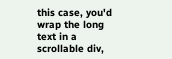this case, you'd wrap the long text in a scrollable div,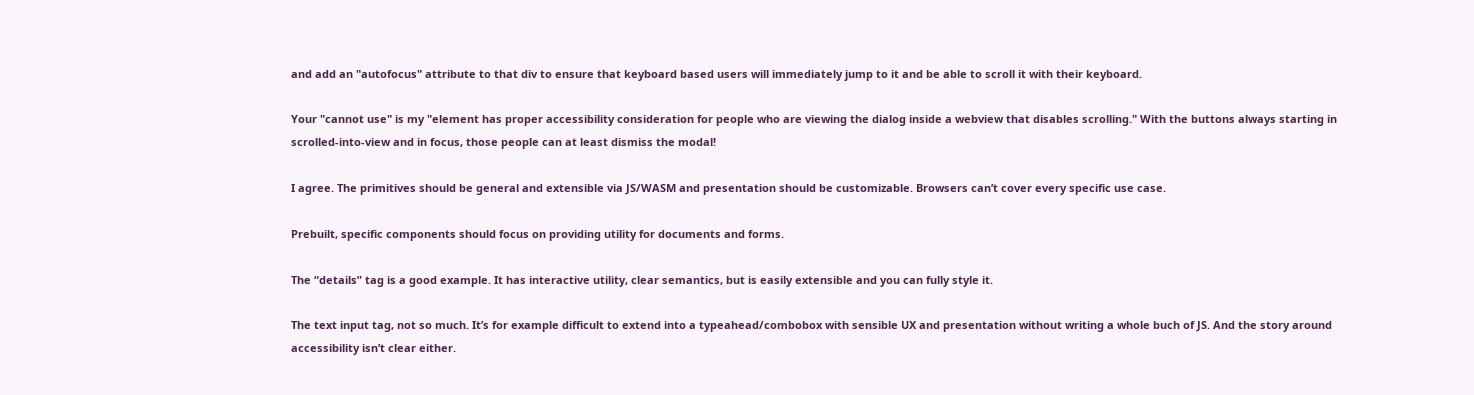and add an "autofocus" attribute to that div to ensure that keyboard based users will immediately jump to it and be able to scroll it with their keyboard.

Your "cannot use" is my "element has proper accessibility consideration for people who are viewing the dialog inside a webview that disables scrolling." With the buttons always starting in scrolled-into-view and in focus, those people can at least dismiss the modal!

I agree. The primitives should be general and extensible via JS/WASM and presentation should be customizable. Browsers can’t cover every specific use case.

Prebuilt, specific components should focus on providing utility for documents and forms.

The “details” tag is a good example. It has interactive utility, clear semantics, but is easily extensible and you can fully style it.

The text input tag, not so much. It’s for example difficult to extend into a typeahead/combobox with sensible UX and presentation without writing a whole buch of JS. And the story around accessibility isn’t clear either.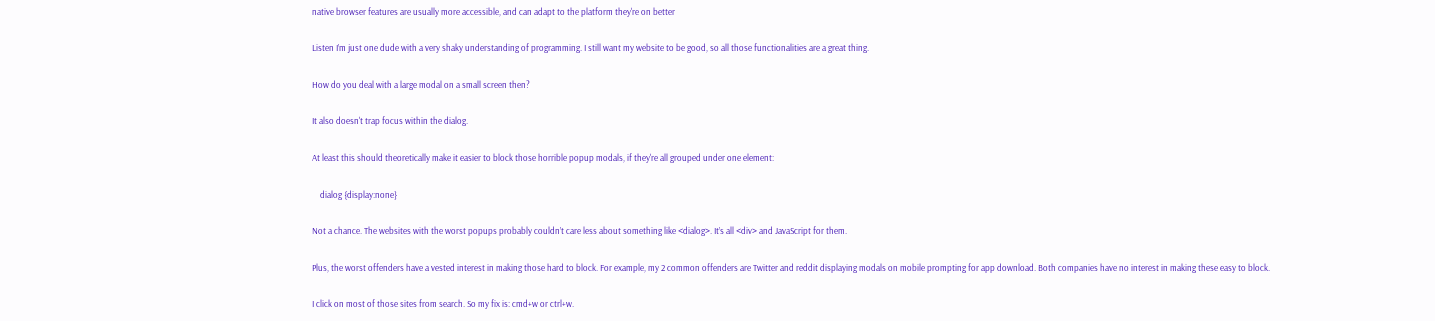native browser features are usually more accessible, and can adapt to the platform they're on better

Listen I’m just one dude with a very shaky understanding of programming. I still want my website to be good, so all those functionalities are a great thing.

How do you deal with a large modal on a small screen then?

It also doesn't trap focus within the dialog.

At least this should theoretically make it easier to block those horrible popup modals, if they're all grouped under one element:

    dialog {display:none}

Not a chance. The websites with the worst popups probably couldn’t care less about something like <dialog>. It’s all <div> and JavaScript for them.

Plus, the worst offenders have a vested interest in making those hard to block. For example, my 2 common offenders are Twitter and reddit displaying modals on mobile prompting for app download. Both companies have no interest in making these easy to block.

I click on most of those sites from search. So my fix is: cmd+w or ctrl+w.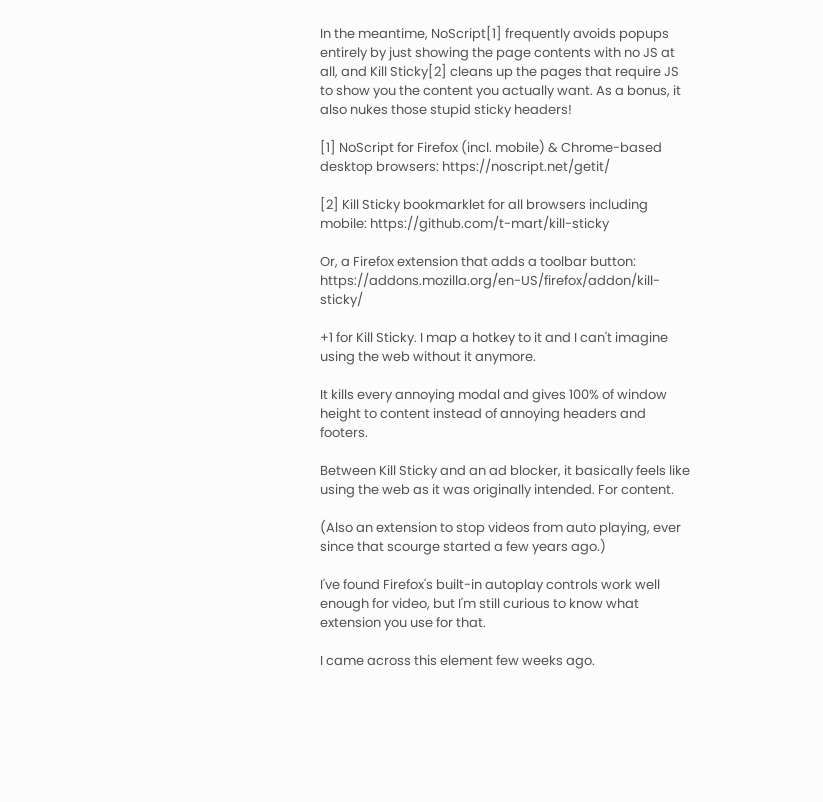In the meantime, NoScript[1] frequently avoids popups entirely by just showing the page contents with no JS at all, and Kill Sticky[2] cleans up the pages that require JS to show you the content you actually want. As a bonus, it also nukes those stupid sticky headers!

[1] NoScript for Firefox (incl. mobile) & Chrome-based desktop browsers: https://noscript.net/getit/

[2] Kill Sticky bookmarklet for all browsers including mobile: https://github.com/t-mart/kill-sticky

Or, a Firefox extension that adds a toolbar button: https://addons.mozilla.org/en-US/firefox/addon/kill-sticky/

+1 for Kill Sticky. I map a hotkey to it and I can't imagine using the web without it anymore.

It kills every annoying modal and gives 100% of window height to content instead of annoying headers and footers.

Between Kill Sticky and an ad blocker, it basically feels like using the web as it was originally intended. For content.

(Also an extension to stop videos from auto playing, ever since that scourge started a few years ago.)

I've found Firefox's built-in autoplay controls work well enough for video, but I'm still curious to know what extension you use for that.

I came across this element few weeks ago.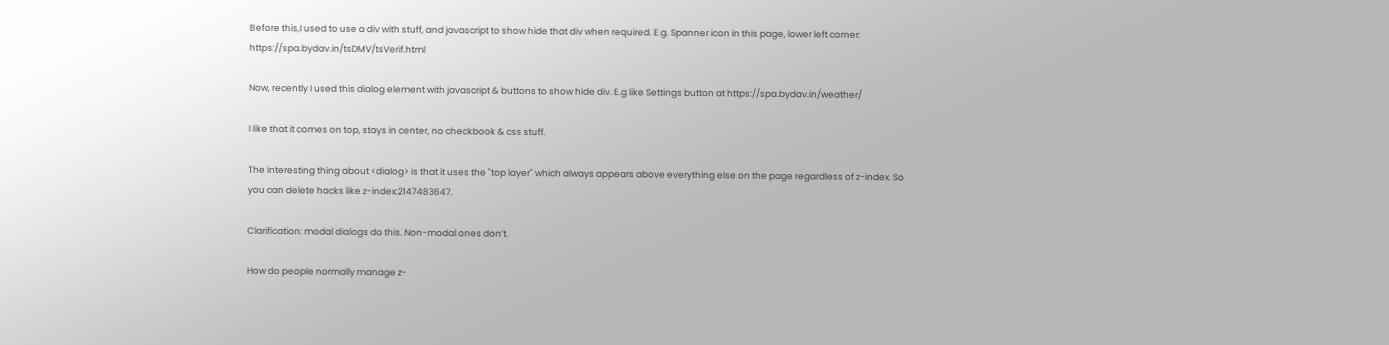Before this,I used to use a div with stuff, and javascript to show hide that div when required. E.g. Spanner icon in this page, lower left corner: https://spa.bydav.in/tsDMV/tsVerif.html

Now, recently I used this dialog element with javascript & buttons to show hide div. E.g like Settings button at https://spa.bydav.in/weather/

I like that it comes on top, stays in center, no checkbook & css stuff.

The interesting thing about <dialog> is that it uses the "top layer" which always appears above everything else on the page regardless of z-index. So you can delete hacks like z-index:2147483647.

Clarification: modal dialogs do this. Non-modal ones don’t.

How do people normally manage z-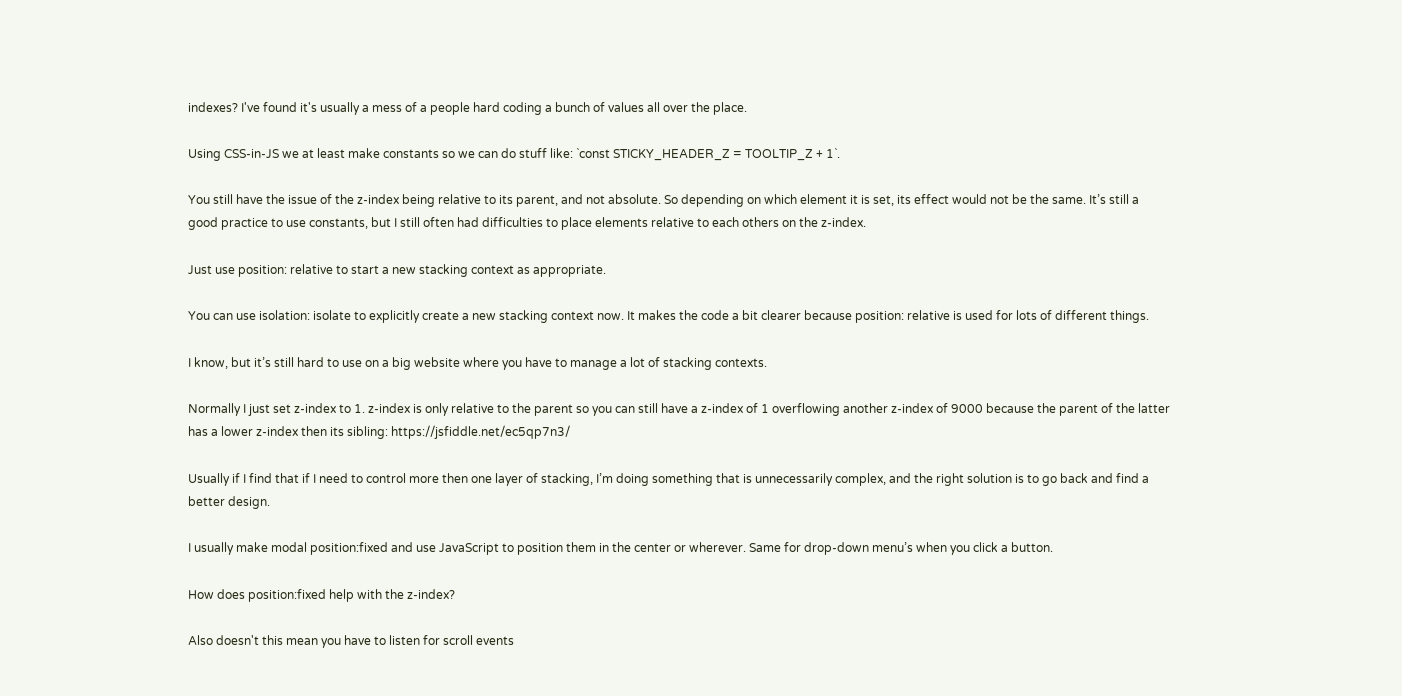indexes? I've found it's usually a mess of a people hard coding a bunch of values all over the place.

Using CSS-in-JS we at least make constants so we can do stuff like: `const STICKY_HEADER_Z = TOOLTIP_Z + 1`.

You still have the issue of the z-index being relative to its parent, and not absolute. So depending on which element it is set, its effect would not be the same. It’s still a good practice to use constants, but I still often had difficulties to place elements relative to each others on the z-index.

Just use position: relative to start a new stacking context as appropriate.

You can use isolation: isolate to explicitly create a new stacking context now. It makes the code a bit clearer because position: relative is used for lots of different things.

I know, but it’s still hard to use on a big website where you have to manage a lot of stacking contexts.

Normally I just set z-index to 1. z-index is only relative to the parent so you can still have a z-index of 1 overflowing another z-index of 9000 because the parent of the latter has a lower z-index then its sibling: https://jsfiddle.net/ec5qp7n3/

Usually if I find that if I need to control more then one layer of stacking, I’m doing something that is unnecessarily complex, and the right solution is to go back and find a better design.

I usually make modal position:fixed and use JavaScript to position them in the center or wherever. Same for drop-down menu’s when you click a button.

How does position:fixed help with the z-index?

Also doesn't this mean you have to listen for scroll events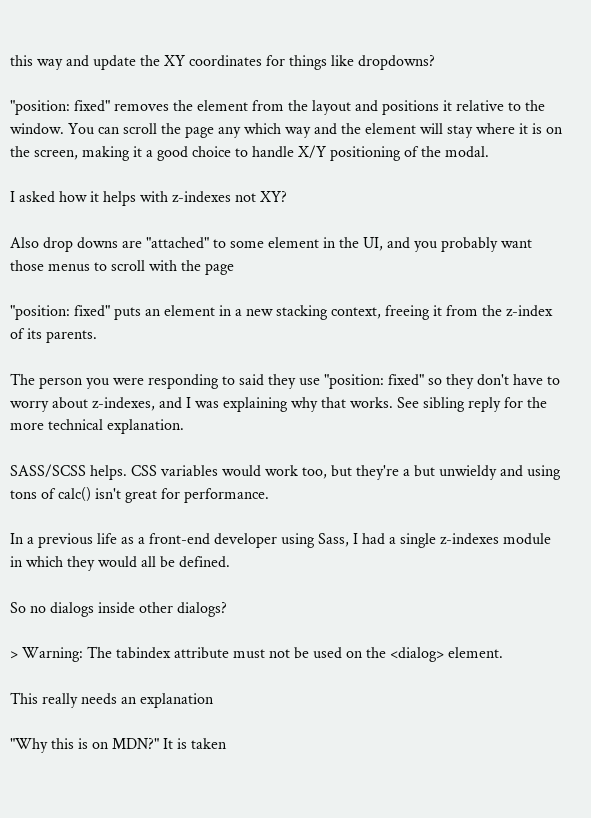this way and update the XY coordinates for things like dropdowns?

"position: fixed" removes the element from the layout and positions it relative to the window. You can scroll the page any which way and the element will stay where it is on the screen, making it a good choice to handle X/Y positioning of the modal.

I asked how it helps with z-indexes not XY?

Also drop downs are "attached" to some element in the UI, and you probably want those menus to scroll with the page

"position: fixed" puts an element in a new stacking context, freeing it from the z-index of its parents.

The person you were responding to said they use "position: fixed" so they don't have to worry about z-indexes, and I was explaining why that works. See sibling reply for the more technical explanation.

SASS/SCSS helps. CSS variables would work too, but they're a but unwieldy and using tons of calc() isn't great for performance.

In a previous life as a front-end developer using Sass, I had a single z-indexes module in which they would all be defined.

So no dialogs inside other dialogs?

> Warning: The tabindex attribute must not be used on the <dialog> element.

This really needs an explanation

"Why this is on MDN?" It is taken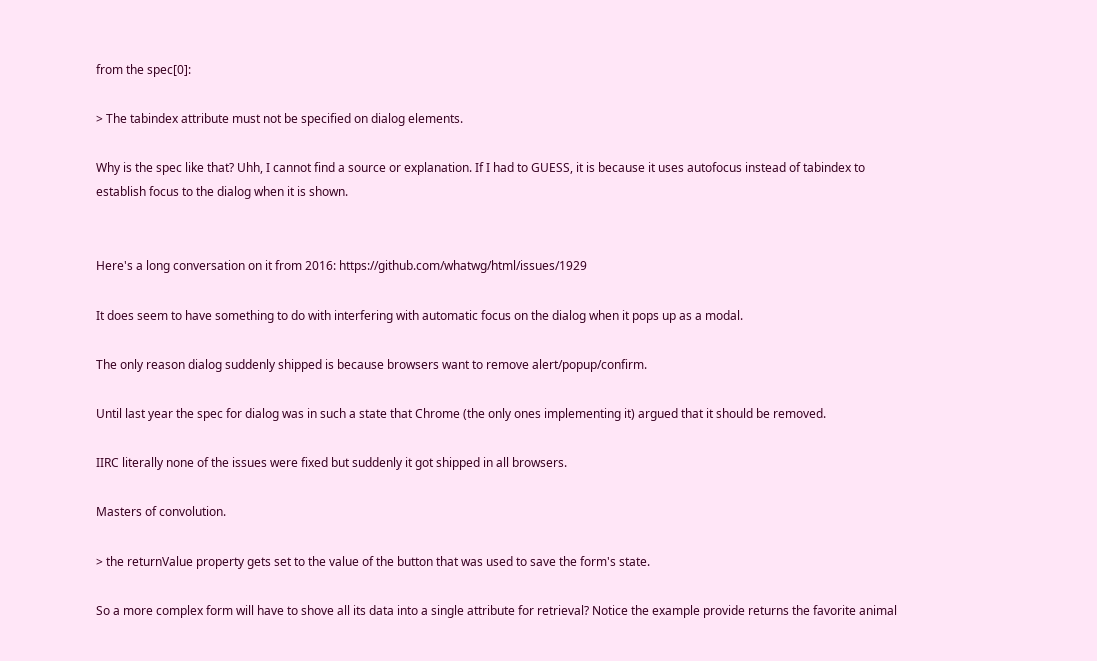from the spec[0]:

> The tabindex attribute must not be specified on dialog elements.

Why is the spec like that? Uhh, I cannot find a source or explanation. If I had to GUESS, it is because it uses autofocus instead of tabindex to establish focus to the dialog when it is shown.


Here's a long conversation on it from 2016: https://github.com/whatwg/html/issues/1929

It does seem to have something to do with interfering with automatic focus on the dialog when it pops up as a modal.

The only reason dialog suddenly shipped is because browsers want to remove alert/popup/confirm.

Until last year the spec for dialog was in such a state that Chrome (the only ones implementing it) argued that it should be removed.

IIRC literally none of the issues were fixed but suddenly it got shipped in all browsers.

Masters of convolution.

> the returnValue property gets set to the value of the button that was used to save the form's state.

So a more complex form will have to shove all its data into a single attribute for retrieval? Notice the example provide returns the favorite animal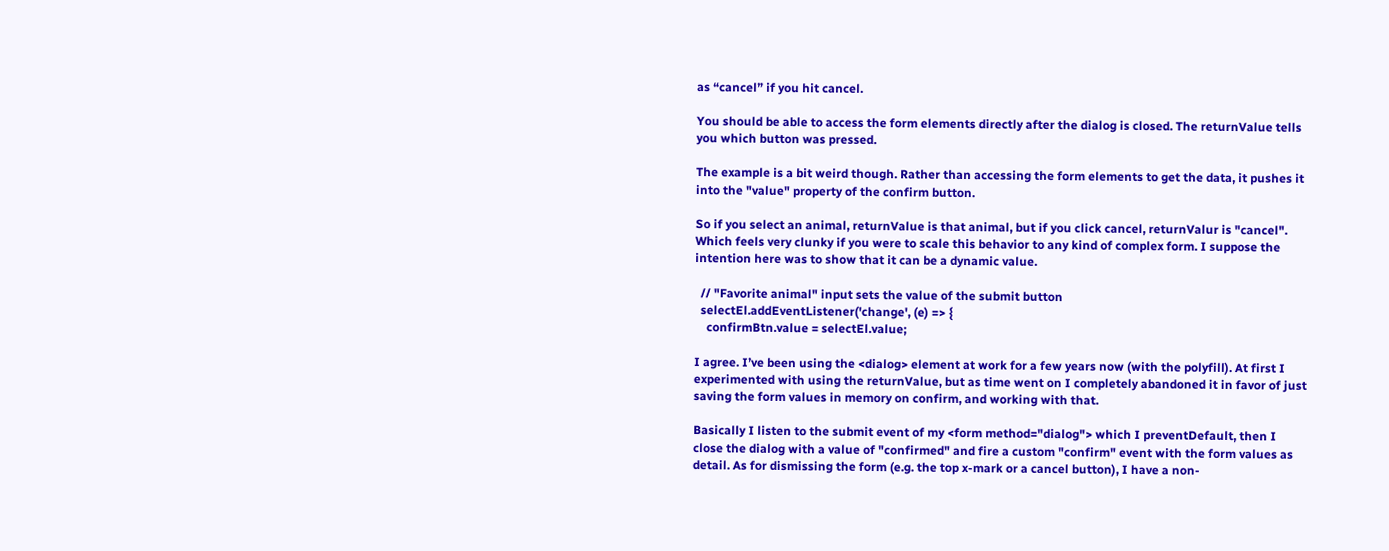as “cancel” if you hit cancel.

You should be able to access the form elements directly after the dialog is closed. The returnValue tells you which button was pressed.

The example is a bit weird though. Rather than accessing the form elements to get the data, it pushes it into the "value" property of the confirm button.

So if you select an animal, returnValue is that animal, but if you click cancel, returnValur is "cancel". Which feels very clunky if you were to scale this behavior to any kind of complex form. I suppose the intention here was to show that it can be a dynamic value.

  // "Favorite animal" input sets the value of the submit button
  selectEl.addEventListener('change', (e) => {
    confirmBtn.value = selectEl.value;

I agree. I’ve been using the <dialog> element at work for a few years now (with the polyfill). At first I experimented with using the returnValue, but as time went on I completely abandoned it in favor of just saving the form values in memory on confirm, and working with that.

Basically I listen to the submit event of my <form method="dialog"> which I preventDefault, then I close the dialog with a value of "confirmed" and fire a custom "confirm" event with the form values as detail. As for dismissing the form (e.g. the top x-mark or a cancel button), I have a non-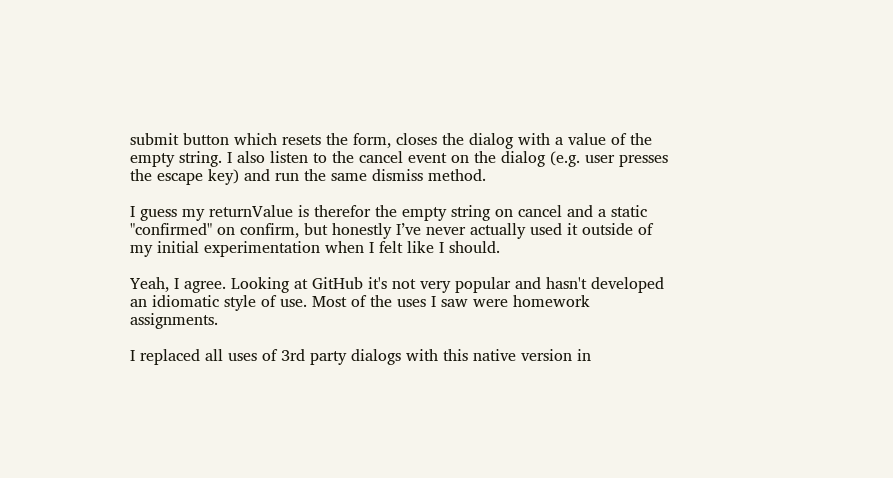submit button which resets the form, closes the dialog with a value of the empty string. I also listen to the cancel event on the dialog (e.g. user presses the escape key) and run the same dismiss method.

I guess my returnValue is therefor the empty string on cancel and a static "confirmed" on confirm, but honestly I’ve never actually used it outside of my initial experimentation when I felt like I should.

Yeah, I agree. Looking at GitHub it's not very popular and hasn't developed an idiomatic style of use. Most of the uses I saw were homework assignments.

I replaced all uses of 3rd party dialogs with this native version in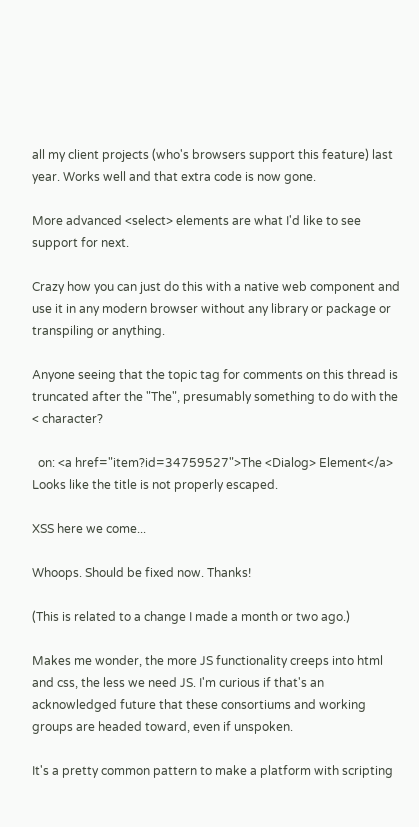all my client projects (who's browsers support this feature) last year. Works well and that extra code is now gone.

More advanced <select> elements are what I'd like to see support for next.

Crazy how you can just do this with a native web component and use it in any modern browser without any library or package or transpiling or anything.

Anyone seeing that the topic tag for comments on this thread is truncated after the "The", presumably something to do with the < character?

  on: <a href="item?id=34759527">The <Dialog> Element</a>
Looks like the title is not properly escaped.

XSS here we come...

Whoops. Should be fixed now. Thanks!

(This is related to a change I made a month or two ago.)

Makes me wonder, the more JS functionality creeps into html and css, the less we need JS. I'm curious if that's an acknowledged future that these consortiums and working groups are headed toward, even if unspoken.

It's a pretty common pattern to make a platform with scripting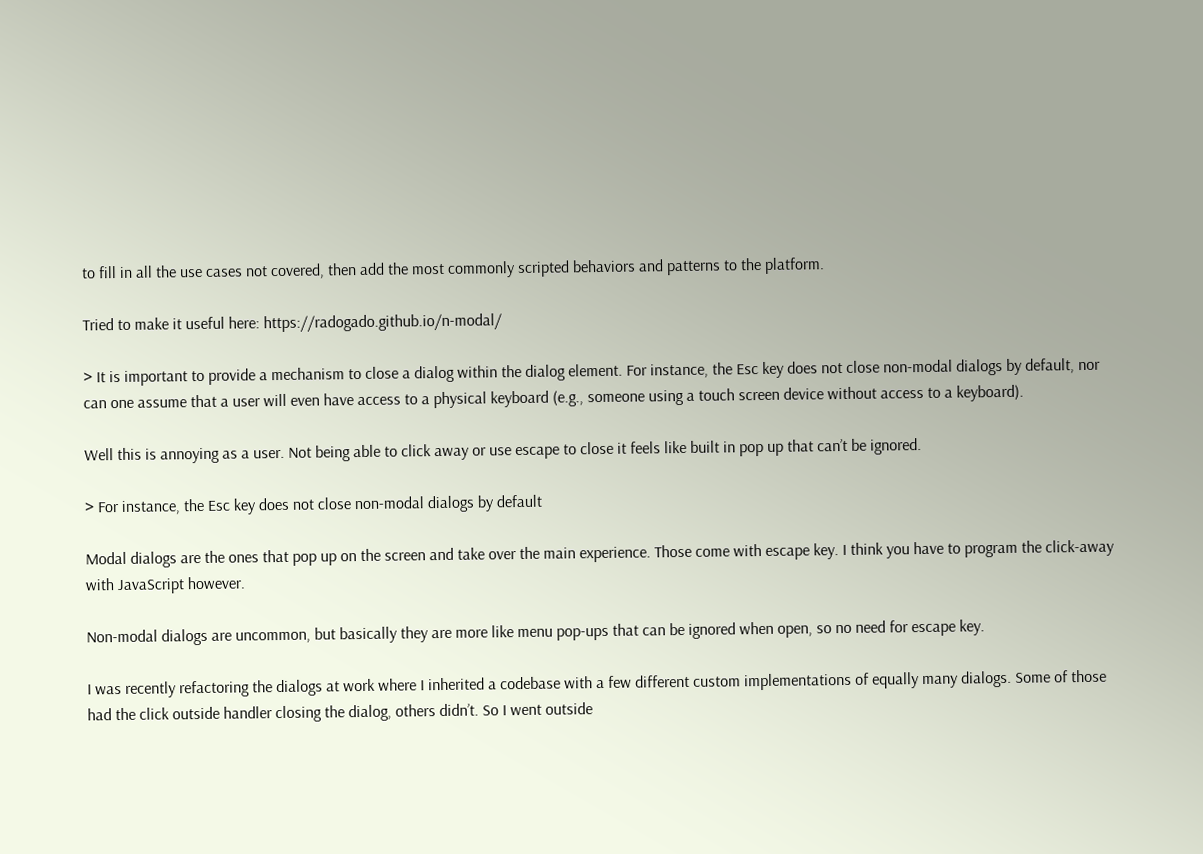to fill in all the use cases not covered, then add the most commonly scripted behaviors and patterns to the platform.

Tried to make it useful here: https://radogado.github.io/n-modal/

> It is important to provide a mechanism to close a dialog within the dialog element. For instance, the Esc key does not close non-modal dialogs by default, nor can one assume that a user will even have access to a physical keyboard (e.g., someone using a touch screen device without access to a keyboard).

Well this is annoying as a user. Not being able to click away or use escape to close it feels like built in pop up that can’t be ignored.

> For instance, the Esc key does not close non-modal dialogs by default

Modal dialogs are the ones that pop up on the screen and take over the main experience. Those come with escape key. I think you have to program the click-away with JavaScript however.

Non-modal dialogs are uncommon, but basically they are more like menu pop-ups that can be ignored when open, so no need for escape key.

I was recently refactoring the dialogs at work where I inherited a codebase with a few different custom implementations of equally many dialogs. Some of those had the click outside handler closing the dialog, others didn’t. So I went outside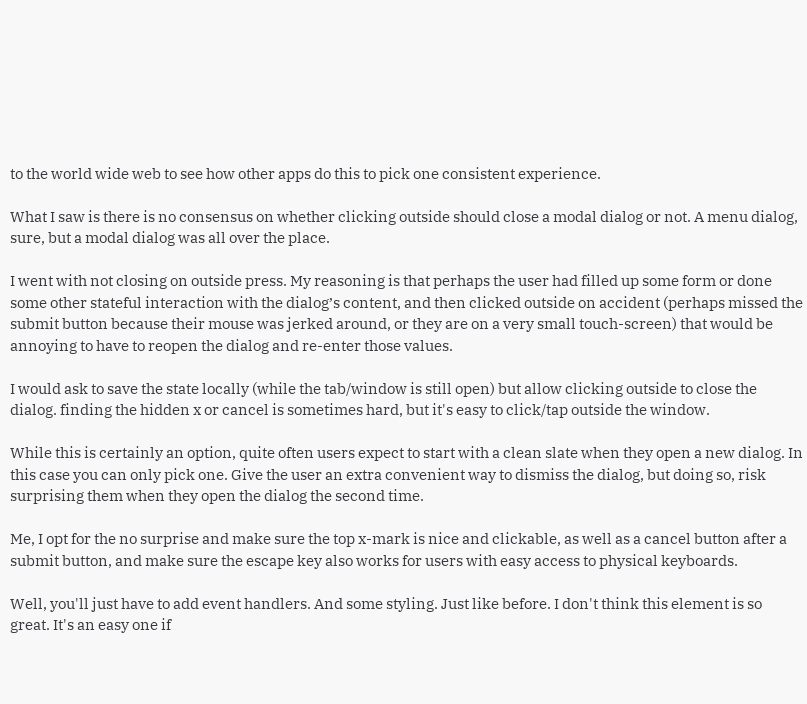to the world wide web to see how other apps do this to pick one consistent experience.

What I saw is there is no consensus on whether clicking outside should close a modal dialog or not. A menu dialog, sure, but a modal dialog was all over the place.

I went with not closing on outside press. My reasoning is that perhaps the user had filled up some form or done some other stateful interaction with the dialog’s content, and then clicked outside on accident (perhaps missed the submit button because their mouse was jerked around, or they are on a very small touch-screen) that would be annoying to have to reopen the dialog and re-enter those values.

I would ask to save the state locally (while the tab/window is still open) but allow clicking outside to close the dialog. finding the hidden x or cancel is sometimes hard, but it's easy to click/tap outside the window.

While this is certainly an option, quite often users expect to start with a clean slate when they open a new dialog. In this case you can only pick one. Give the user an extra convenient way to dismiss the dialog, but doing so, risk surprising them when they open the dialog the second time.

Me, I opt for the no surprise and make sure the top x-mark is nice and clickable, as well as a cancel button after a submit button, and make sure the escape key also works for users with easy access to physical keyboards.

Well, you'll just have to add event handlers. And some styling. Just like before. I don't think this element is so great. It's an easy one if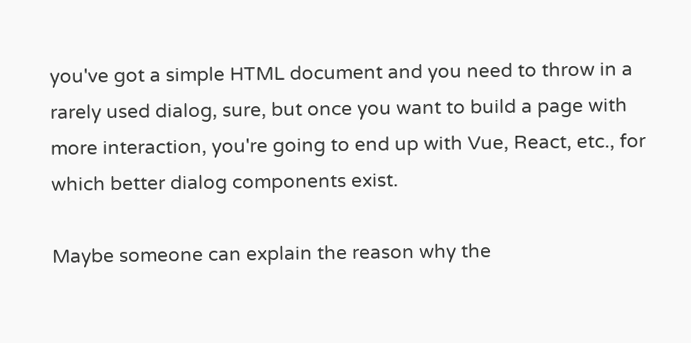you've got a simple HTML document and you need to throw in a rarely used dialog, sure, but once you want to build a page with more interaction, you're going to end up with Vue, React, etc., for which better dialog components exist.

Maybe someone can explain the reason why the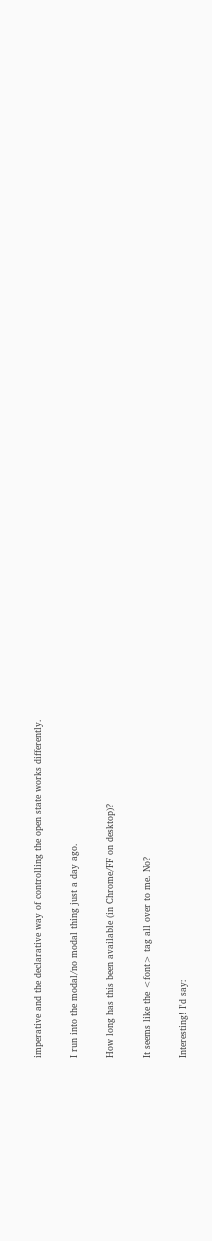imperative and the declarative way of controlling the open state works differently.

I run into the modal/no modal thing just a day ago.

How long has this been available (in Chrome/FF on desktop)?

It seems like the <font> tag all over to me. No?

Interesting! I'd say: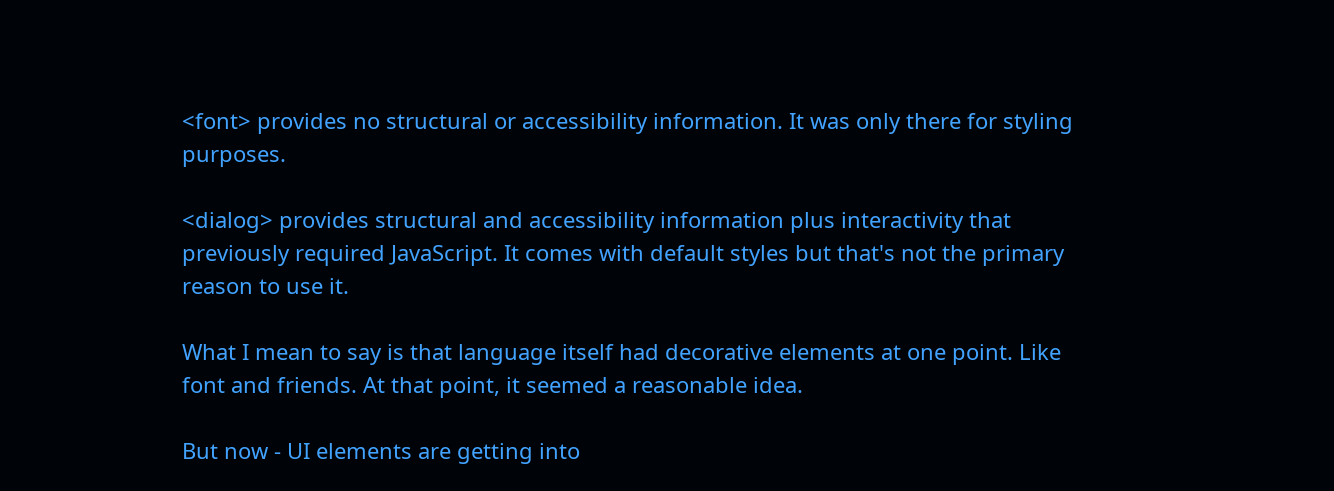<font> provides no structural or accessibility information. It was only there for styling purposes.

<dialog> provides structural and accessibility information plus interactivity that previously required JavaScript. It comes with default styles but that's not the primary reason to use it.

What I mean to say is that language itself had decorative elements at one point. Like font and friends. At that point, it seemed a reasonable idea.

But now - UI elements are getting into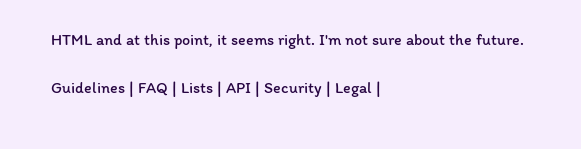HTML and at this point, it seems right. I'm not sure about the future.

Guidelines | FAQ | Lists | API | Security | Legal |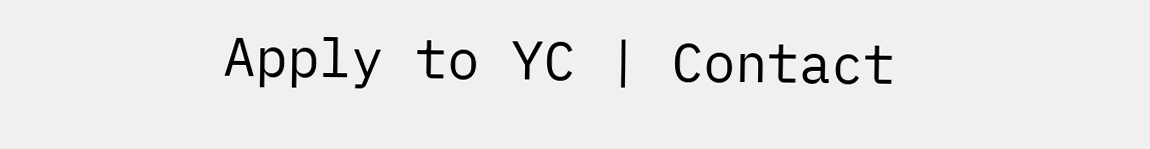Apply to YC | Contact